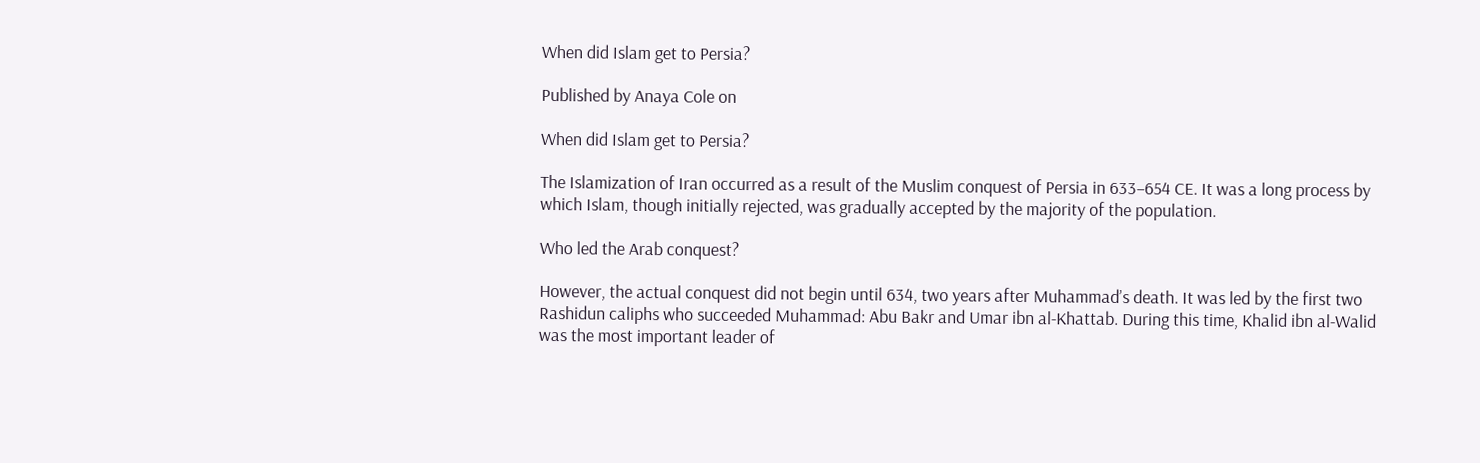When did Islam get to Persia?

Published by Anaya Cole on

When did Islam get to Persia?

The Islamization of Iran occurred as a result of the Muslim conquest of Persia in 633–654 CE. It was a long process by which Islam, though initially rejected, was gradually accepted by the majority of the population.

Who led the Arab conquest?

However, the actual conquest did not begin until 634, two years after Muhammad’s death. It was led by the first two Rashidun caliphs who succeeded Muhammad: Abu Bakr and Umar ibn al-Khattab. During this time, Khalid ibn al-Walid was the most important leader of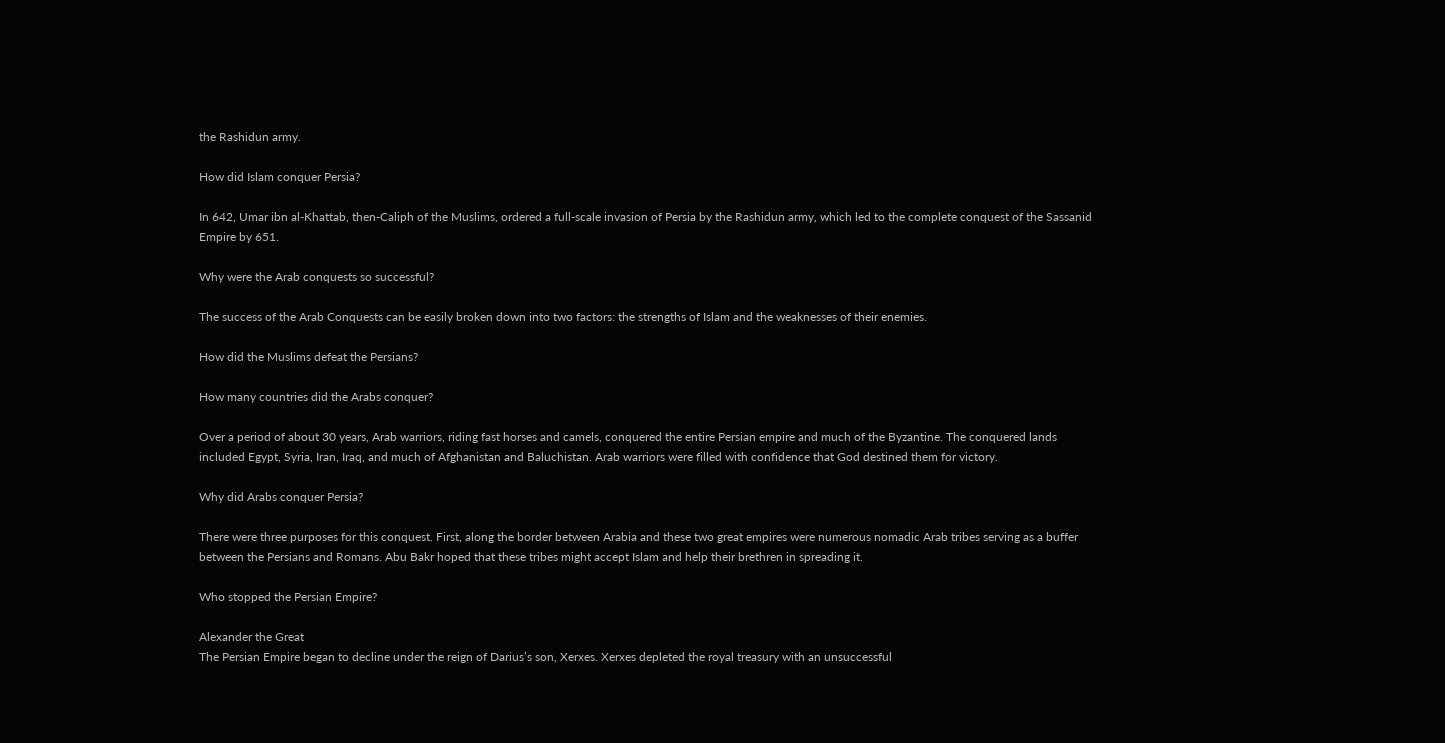the Rashidun army.

How did Islam conquer Persia?

In 642, Umar ibn al-Khattab, then-Caliph of the Muslims, ordered a full-scale invasion of Persia by the Rashidun army, which led to the complete conquest of the Sassanid Empire by 651.

Why were the Arab conquests so successful?

The success of the Arab Conquests can be easily broken down into two factors: the strengths of Islam and the weaknesses of their enemies.

How did the Muslims defeat the Persians?

How many countries did the Arabs conquer?

Over a period of about 30 years, Arab warriors, riding fast horses and camels, conquered the entire Persian empire and much of the Byzantine. The conquered lands included Egypt, Syria, Iran, Iraq, and much of Afghanistan and Baluchistan. Arab warriors were filled with confidence that God destined them for victory.

Why did Arabs conquer Persia?

There were three purposes for this conquest. First, along the border between Arabia and these two great empires were numerous nomadic Arab tribes serving as a buffer between the Persians and Romans. Abu Bakr hoped that these tribes might accept Islam and help their brethren in spreading it.

Who stopped the Persian Empire?

Alexander the Great
The Persian Empire began to decline under the reign of Darius’s son, Xerxes. Xerxes depleted the royal treasury with an unsuccessful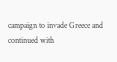campaign to invade Greece and continued with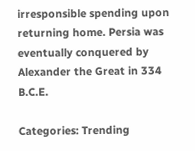irresponsible spending upon returning home. Persia was eventually conquered by Alexander the Great in 334 B.C.E.

Categories: Trending